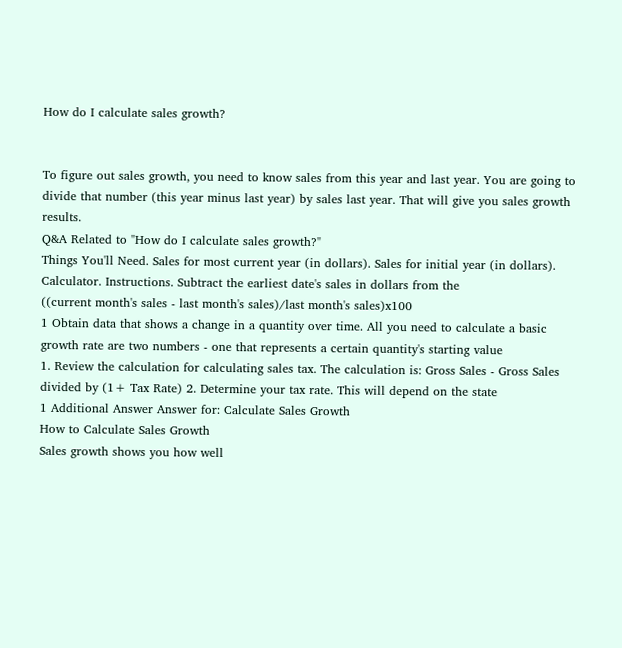How do I calculate sales growth?


To figure out sales growth, you need to know sales from this year and last year. You are going to divide that number (this year minus last year) by sales last year. That will give you sales growth results.
Q&A Related to "How do I calculate sales growth?"
Things You'll Need. Sales for most current year (in dollars). Sales for initial year (in dollars). Calculator. Instructions. Subtract the earliest date's sales in dollars from the
((current month's sales - last month's sales)/last month's sales)x100
1 Obtain data that shows a change in a quantity over time. All you need to calculate a basic growth rate are two numbers - one that represents a certain quantity's starting value
1. Review the calculation for calculating sales tax. The calculation is: Gross Sales - Gross Sales divided by (1+ Tax Rate) 2. Determine your tax rate. This will depend on the state
1 Additional Answer Answer for: Calculate Sales Growth
How to Calculate Sales Growth
Sales growth shows you how well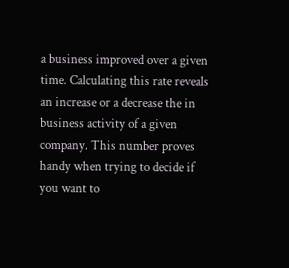a business improved over a given time. Calculating this rate reveals an increase or a decrease the in business activity of a given company. This number proves handy when trying to decide if you want to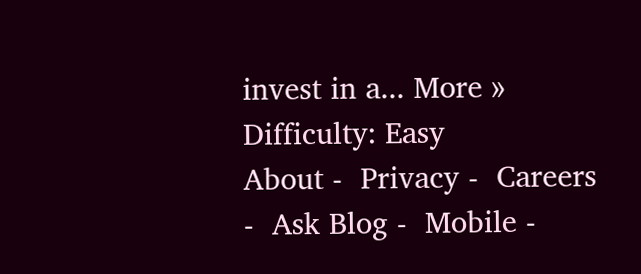invest in a... More »
Difficulty: Easy
About -  Privacy -  Careers -  Ask Blog -  Mobile -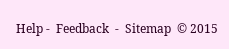Help -  Feedback  -  Sitemap  © 2015